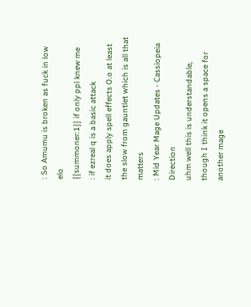: So Amumu is broken as fuck in low elo
{{summoner:1}} if only ppl knew me
: if ezreal q is a basic attack
it does apply spell effects O.o at least the slow from gauntlet which is all that matters
: Mid Year Mage Updates - Cassiopeia Direction
uhm well this is understandable, though I think it opens a space for another mage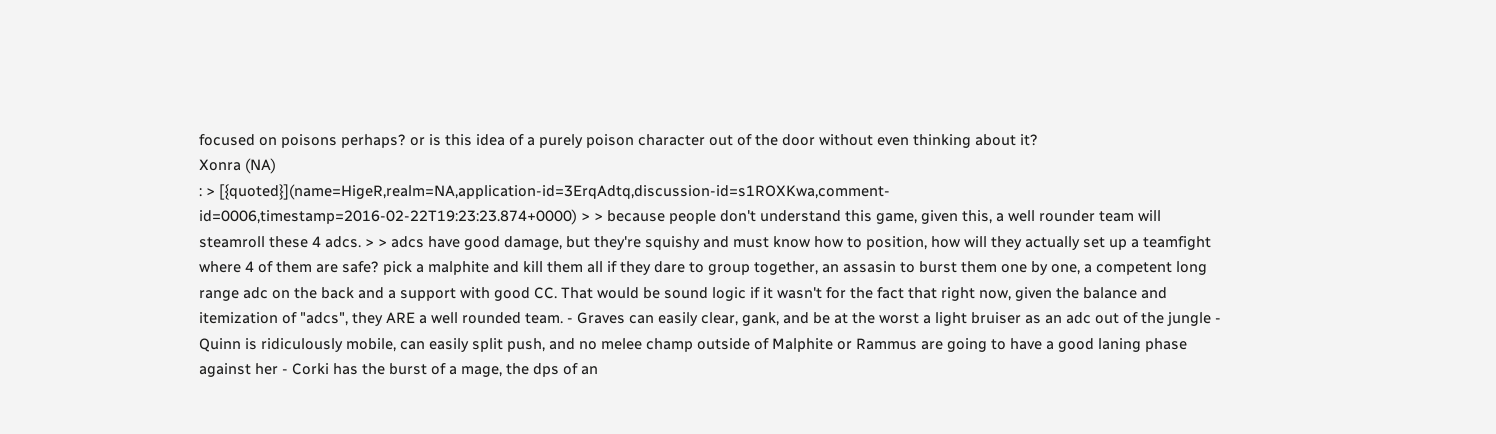focused on poisons perhaps? or is this idea of a purely poison character out of the door without even thinking about it?
Xonra (NA)
: > [{quoted}](name=HigeR,realm=NA,application-id=3ErqAdtq,discussion-id=s1ROXKwa,comment-id=0006,timestamp=2016-02-22T19:23:23.874+0000) > > because people don't understand this game, given this, a well rounder team will steamroll these 4 adcs. > > adcs have good damage, but they're squishy and must know how to position, how will they actually set up a teamfight where 4 of them are safe? pick a malphite and kill them all if they dare to group together, an assasin to burst them one by one, a competent long range adc on the back and a support with good CC. That would be sound logic if it wasn't for the fact that right now, given the balance and itemization of "adcs", they ARE a well rounded team. - Graves can easily clear, gank, and be at the worst a light bruiser as an adc out of the jungle - Quinn is ridiculously mobile, can easily split push, and no melee champ outside of Malphite or Rammus are going to have a good laning phase against her - Corki has the burst of a mage, the dps of an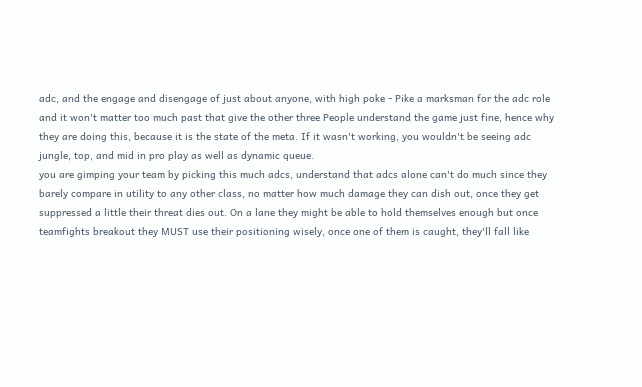adc, and the engage and disengage of just about anyone, with high poke - Pike a marksman for the adc role and it won't matter too much past that give the other three People understand the game just fine, hence why they are doing this, because it is the state of the meta. If it wasn't working, you wouldn't be seeing adc jungle, top, and mid in pro play as well as dynamic queue.
you are gimping your team by picking this much adcs, understand that adcs alone can't do much since they barely compare in utility to any other class, no matter how much damage they can dish out, once they get suppressed a little their threat dies out. On a lane they might be able to hold themselves enough but once teamfights breakout they MUST use their positioning wisely, once one of them is caught, they'll fall like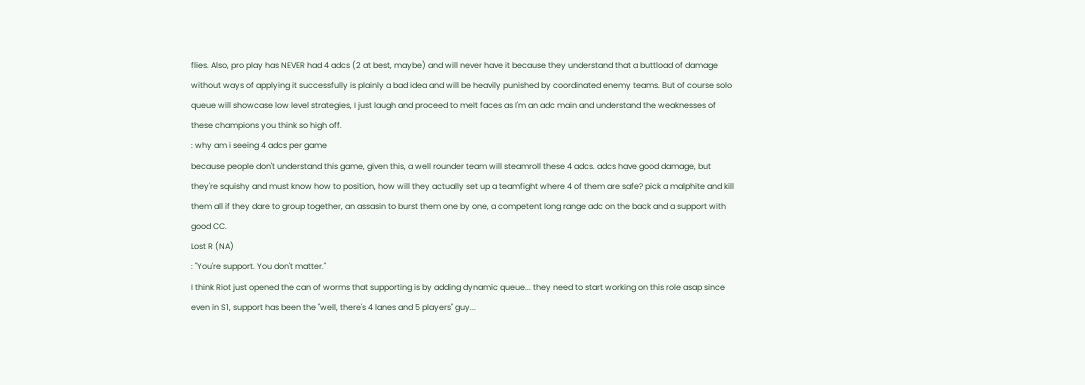flies. Also, pro play has NEVER had 4 adcs (2 at best, maybe) and will never have it because they understand that a buttload of damage without ways of applying it successfully is plainly a bad idea and will be heavily punished by coordinated enemy teams. But of course solo queue will showcase low level strategies, I just laugh and proceed to melt faces as I'm an adc main and understand the weaknesses of these champions you think so high off.
: why am i seeing 4 adcs per game
because people don't understand this game, given this, a well rounder team will steamroll these 4 adcs. adcs have good damage, but they're squishy and must know how to position, how will they actually set up a teamfight where 4 of them are safe? pick a malphite and kill them all if they dare to group together, an assasin to burst them one by one, a competent long range adc on the back and a support with good CC.
Lost R (NA)
: "You're support. You don't matter."
I think Riot just opened the can of worms that supporting is by adding dynamic queue... they need to start working on this role asap since even in S1, support has been the "well, there's 4 lanes and 5 players" guy...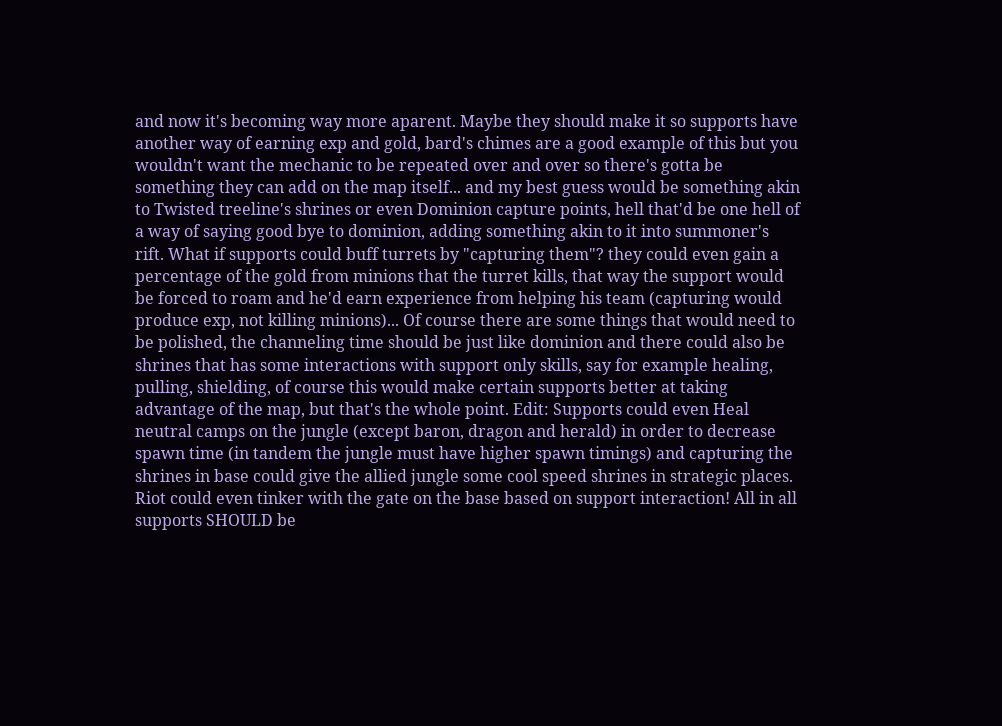and now it's becoming way more aparent. Maybe they should make it so supports have another way of earning exp and gold, bard's chimes are a good example of this but you wouldn't want the mechanic to be repeated over and over so there's gotta be something they can add on the map itself... and my best guess would be something akin to Twisted treeline's shrines or even Dominion capture points, hell that'd be one hell of a way of saying good bye to dominion, adding something akin to it into summoner's rift. What if supports could buff turrets by "capturing them"? they could even gain a percentage of the gold from minions that the turret kills, that way the support would be forced to roam and he'd earn experience from helping his team (capturing would produce exp, not killing minions)... Of course there are some things that would need to be polished, the channeling time should be just like dominion and there could also be shrines that has some interactions with support only skills, say for example healing, pulling, shielding, of course this would make certain supports better at taking advantage of the map, but that's the whole point. Edit: Supports could even Heal neutral camps on the jungle (except baron, dragon and herald) in order to decrease spawn time (in tandem the jungle must have higher spawn timings) and capturing the shrines in base could give the allied jungle some cool speed shrines in strategic places. Riot could even tinker with the gate on the base based on support interaction! All in all supports SHOULD be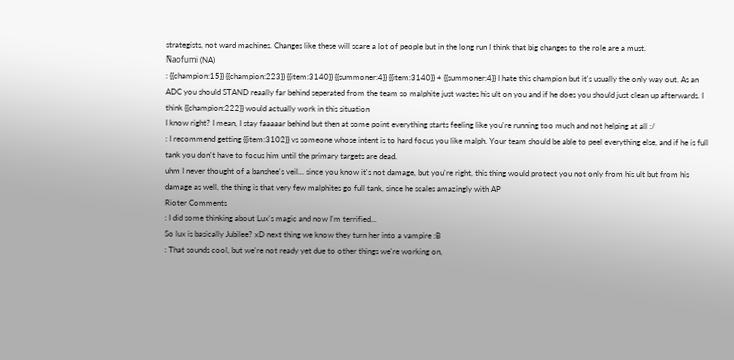strategists, not ward machines. Changes like these will scare a lot of people but in the long run I think that big changes to the role are a must.
Ñaofumi (NA)
: {{champion:15}} {{champion:223}} {{item:3140}} {{summoner:4}} {{item:3140}} + {{summoner:4}} I hate this champion but it's usually the only way out. As an ADC you should STAND reaally far behind seperated from the team so malphite just wastes his ult on you and if he does you should just clean up afterwards. I think {{champion:222}} would actually work in this situation
I know right? I mean, I stay faaaaar behind but then at some point everything starts feeling like you're running too much and not helping at all :/
: I recommend getting {{item:3102}} vs someone whose intent is to hard focus you like malph. Your team should be able to peel everything else, and if he is full tank you don't have to focus him until the primary targets are dead.
uhm I never thought of a banshee's veil... since you know it's not damage, but you're right, this thing would protect you not only from his ult but from his damage as well, the thing is that very few malphites go full tank, since he scales amazingly with AP
Rioter Comments
: I did some thinking about Lux's magic and now I'm terrified...
So lux is basically Jubilee? xD next thing we know they turn her into a vampire :B
: That sounds cool, but we're not ready yet due to other things we're working on,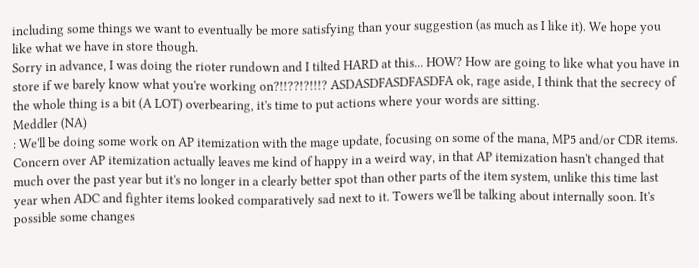including some things we want to eventually be more satisfying than your suggestion (as much as I like it). We hope you like what we have in store though.
Sorry in advance, I was doing the rioter rundown and I tilted HARD at this... HOW? How are going to like what you have in store if we barely know what you're working on?!!??!?!!!? ASDASDFASDFASDFA ok, rage aside, I think that the secrecy of the whole thing is a bit (A LOT) overbearing, it's time to put actions where your words are sitting.
Meddler (NA)
: We'll be doing some work on AP itemization with the mage update, focusing on some of the mana, MP5 and/or CDR items. Concern over AP itemization actually leaves me kind of happy in a weird way, in that AP itemization hasn't changed that much over the past year but it's no longer in a clearly better spot than other parts of the item system, unlike this time last year when ADC and fighter items looked comparatively sad next to it. Towers we'll be talking about internally soon. It's possible some changes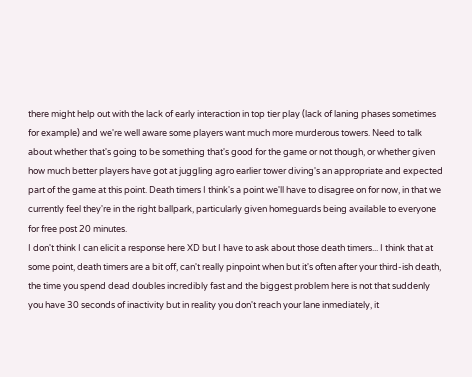there might help out with the lack of early interaction in top tier play (lack of laning phases sometimes for example) and we're well aware some players want much more murderous towers. Need to talk about whether that's going to be something that's good for the game or not though, or whether given how much better players have got at juggling agro earlier tower diving's an appropriate and expected part of the game at this point. Death timers I think's a point we'll have to disagree on for now, in that we currently feel they're in the right ballpark, particularly given homeguards being available to everyone for free post 20 minutes.
I don't think I can elicit a response here XD but I have to ask about those death timers... I think that at some point, death timers are a bit off, can't really pinpoint when but it's often after your third-ish death, the time you spend dead doubles incredibly fast and the biggest problem here is not that suddenly you have 30 seconds of inactivity but in reality you don't reach your lane inmediately, it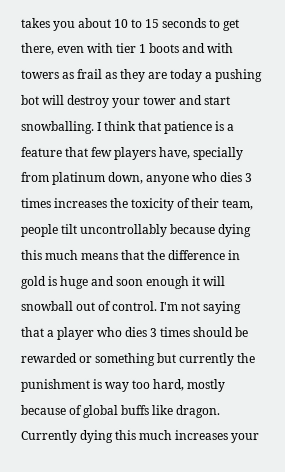takes you about 10 to 15 seconds to get there, even with tier 1 boots and with towers as frail as they are today a pushing bot will destroy your tower and start snowballing. I think that patience is a feature that few players have, specially from platinum down, anyone who dies 3 times increases the toxicity of their team, people tilt uncontrollably because dying this much means that the difference in gold is huge and soon enough it will snowball out of control. I'm not saying that a player who dies 3 times should be rewarded or something but currently the punishment is way too hard, mostly because of global buffs like dragon. Currently dying this much increases your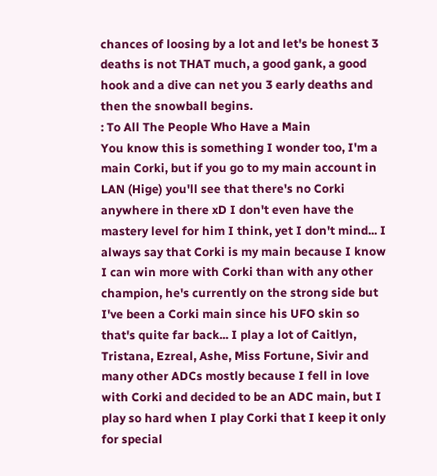chances of loosing by a lot and let's be honest 3 deaths is not THAT much, a good gank, a good hook and a dive can net you 3 early deaths and then the snowball begins.
: To All The People Who Have a Main
You know this is something I wonder too, I'm a main Corki, but if you go to my main account in LAN (Hige) you'll see that there's no Corki anywhere in there xD I don't even have the mastery level for him I think, yet I don't mind... I always say that Corki is my main because I know I can win more with Corki than with any other champion, he's currently on the strong side but I've been a Corki main since his UFO skin so that's quite far back... I play a lot of Caitlyn, Tristana, Ezreal, Ashe, Miss Fortune, Sivir and many other ADCs mostly because I fell in love with Corki and decided to be an ADC main, but I play so hard when I play Corki that I keep it only for special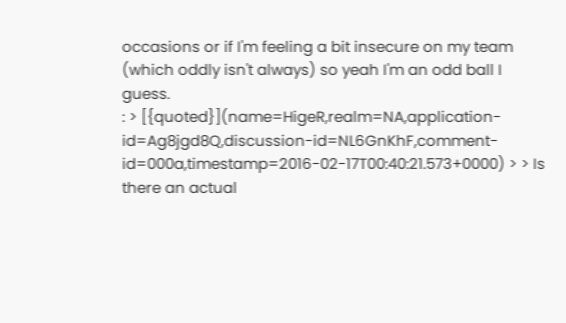occasions or if I'm feeling a bit insecure on my team (which oddly isn't always) so yeah I'm an odd ball I guess.
: > [{quoted}](name=HigeR,realm=NA,application-id=Ag8jgd8Q,discussion-id=NL6GnKhF,comment-id=000a,timestamp=2016-02-17T00:40:21.573+0000) > > Is there an actual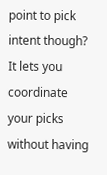point to pick intent though? It lets you coordinate your picks without having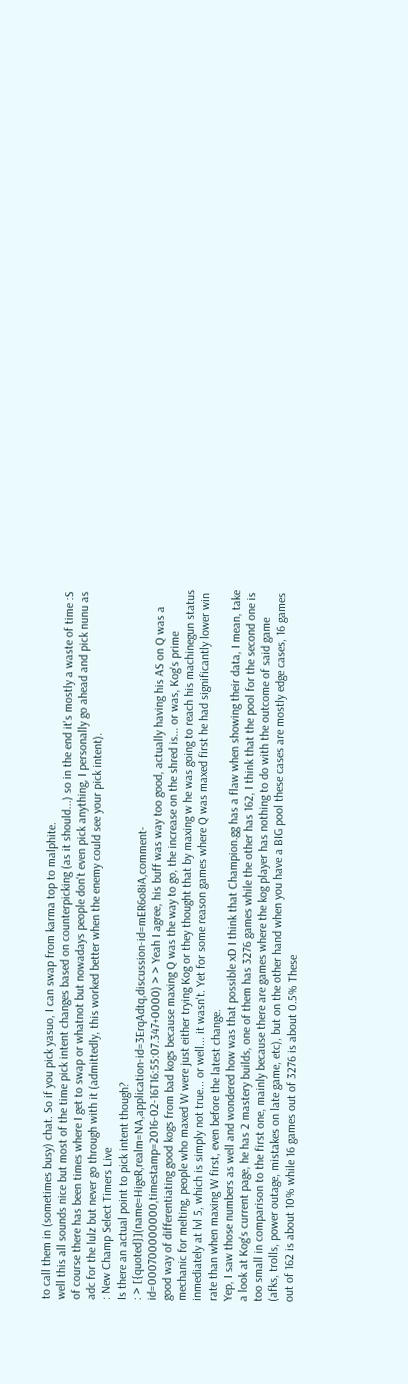to call them in (sometimes busy) chat. So if you pick yasuo, I can swap from karma top to malphite.
well this all sounds nice but most of the time pick intent changes based on counterpicking (as it should...) so in the end it's mostly a waste of time :S of course there has been times where I get to swap or whatnot but nowadays people don't even pick anything, I personally go ahead and pick nunu as adc for the lulz but never go through with it (admittedly, this worked better when the enemy could see your pick intent).
: New Champ Select Timers Live
Is there an actual point to pick intent though?
: > [{quoted}](name=HigeR,realm=NA,application-id=3ErqAdtq,discussion-id=mER6o8iA,comment-id=000700000000,timestamp=2016-02-16T16:55:07.347+0000) > > Yeah I agree, his buff was way too good, actually having his AS on Q was a good way of differentiating good kogs from bad kogs because maxing Q was the way to go, the increase on the shred is... or was, Kog's prime mechanic for melting, people who maxed W were just either trying Kog or they thought that by maxing w he was going to reach his machinegun status inmediately at lvl 5, which is simply not true... or well... it wasn't. Yet for some reason games where Q was maxed first he had significantly lower win rate than when maxing W first, even before the latest change.
Yep, I saw those numbers as well and wondered how was that possible xD I think that Champion.gg has a flaw when showing their data, I mean, take a look at Kog's current page, he has 2 mastery builds, one of them has 3276 games while the other has 162, I think that the pool for the second one is too small in comparison to the first one, mainly because there are games where the kog player has nothing to do with the outcome of said game (afks, trolls, power outage, mistakes on late game, etc), but on the other hand when you have a BIG pool these cases are mostly edge cases, 16 games out of 162 is about 10% while 16 games out of 3276 is about 0.5% These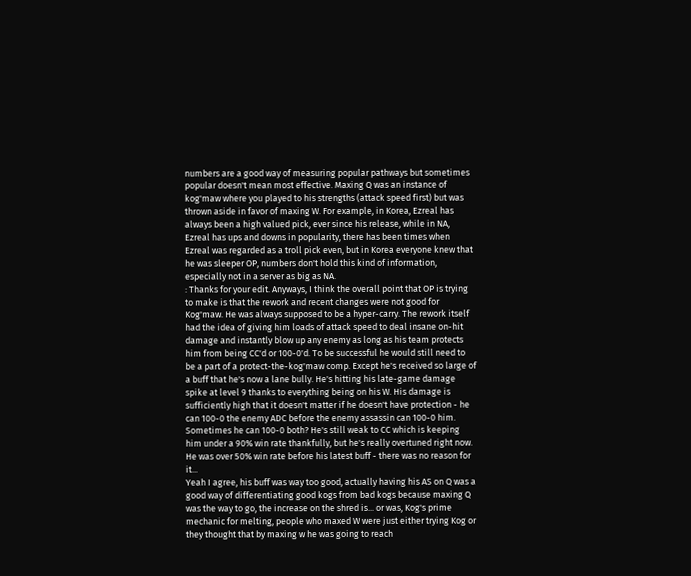numbers are a good way of measuring popular pathways but sometimes popular doesn't mean most effective. Maxing Q was an instance of kog'maw where you played to his strengths (attack speed first) but was thrown aside in favor of maxing W. For example, in Korea, Ezreal has always been a high valued pick, ever since his release, while in NA, Ezreal has ups and downs in popularity, there has been times when Ezreal was regarded as a troll pick even, but in Korea everyone knew that he was sleeper OP, numbers don't hold this kind of information, especially not in a server as big as NA.
: Thanks for your edit. Anyways, I think the overall point that OP is trying to make is that the rework and recent changes were not good for Kog'maw. He was always supposed to be a hyper-carry. The rework itself had the idea of giving him loads of attack speed to deal insane on-hit damage and instantly blow up any enemy as long as his team protects him from being CC'd or 100-0'd. To be successful he would still need to be a part of a protect-the-kog'maw comp. Except he's received so large of a buff that he's now a lane bully. He's hitting his late-game damage spike at level 9 thanks to everything being on his W. His damage is sufficiently high that it doesn't matter if he doesn't have protection - he can 100-0 the enemy ADC before the enemy assassin can 100-0 him. Sometimes he can 100-0 both? He's still weak to CC which is keeping him under a 90% win rate thankfully, but he's really overtuned right now. He was over 50% win rate before his latest buff - there was no reason for it...
Yeah I agree, his buff was way too good, actually having his AS on Q was a good way of differentiating good kogs from bad kogs because maxing Q was the way to go, the increase on the shred is... or was, Kog's prime mechanic for melting, people who maxed W were just either trying Kog or they thought that by maxing w he was going to reach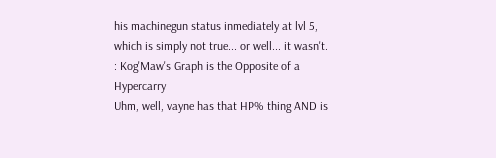his machinegun status inmediately at lvl 5, which is simply not true... or well... it wasn't.
: Kog'Maw's Graph is the Opposite of a Hypercarry
Uhm, well, vayne has that HP% thing AND is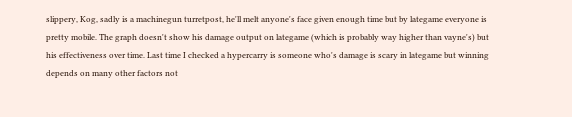slippery, Kog, sadly is a machinegun turretpost, he'll melt anyone's face given enough time but by lategame everyone is pretty mobile. The graph doesn't show his damage output on lategame (which is probably way higher than vayne's) but his effectiveness over time. Last time I checked a hypercarry is someone who's damage is scary in lategame but winning depends on many other factors not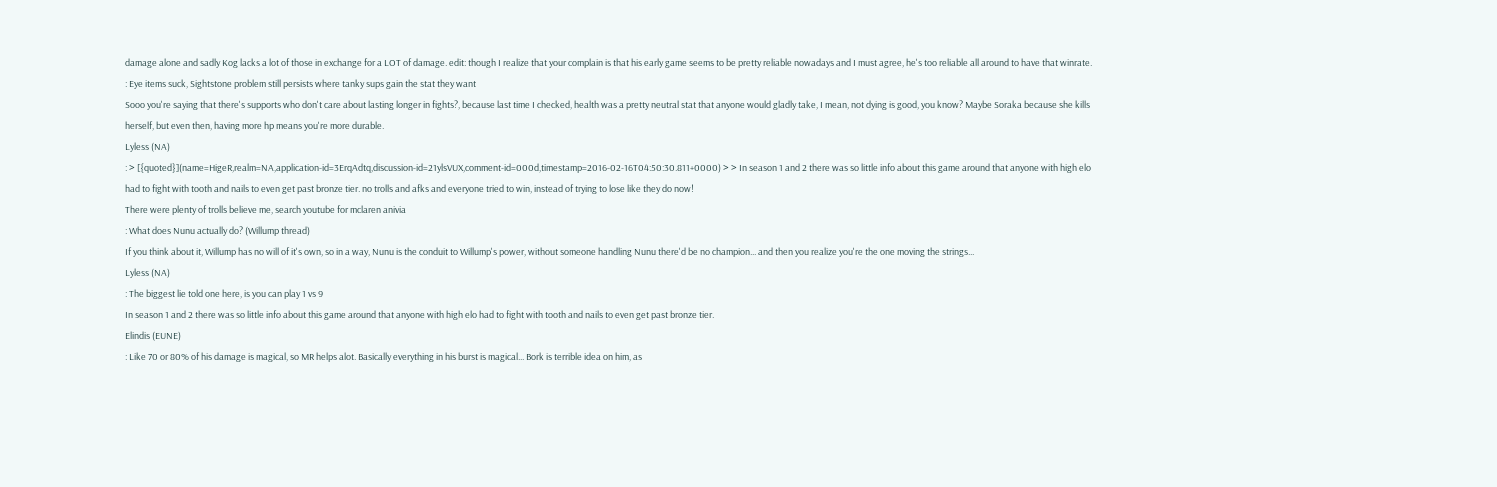damage alone and sadly Kog lacks a lot of those in exchange for a LOT of damage. edit: though I realize that your complain is that his early game seems to be pretty reliable nowadays and I must agree, he's too reliable all around to have that winrate.
: Eye items suck, Sightstone problem still persists where tanky sups gain the stat they want
Sooo you're saying that there's supports who don't care about lasting longer in fights?, because last time I checked, health was a pretty neutral stat that anyone would gladly take, I mean, not dying is good, you know? Maybe Soraka because she kills herself, but even then, having more hp means you're more durable.
Lyless (NA)
: > [{quoted}](name=HigeR,realm=NA,application-id=3ErqAdtq,discussion-id=21ylsVUX,comment-id=000d,timestamp=2016-02-16T04:50:30.811+0000) > > In season 1 and 2 there was so little info about this game around that anyone with high elo had to fight with tooth and nails to even get past bronze tier. no trolls and afks and everyone tried to win, instead of trying to lose like they do now!
There were plenty of trolls believe me, search youtube for mclaren anivia
: What does Nunu actually do? (Willump thread)
If you think about it, Willump has no will of it's own, so in a way, Nunu is the conduit to Willump's power, without someone handling Nunu there'd be no champion... and then you realize you're the one moving the strings...
Lyless (NA)
: The biggest lie told one here, is you can play 1 vs 9
In season 1 and 2 there was so little info about this game around that anyone with high elo had to fight with tooth and nails to even get past bronze tier.
Elindis (EUNE)
: Like 70 or 80% of his damage is magical, so MR helps alot. Basically everything in his burst is magical... Bork is terrible idea on him, as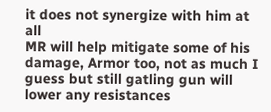it does not synergize with him at all
MR will help mitigate some of his damage, Armor too, not as much I guess but still gatling gun will lower any resistances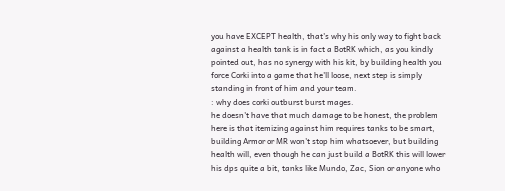you have EXCEPT health, that's why his only way to fight back against a health tank is in fact a BotRK which, as you kindly pointed out, has no synergy with his kit, by building health you force Corki into a game that he'll loose, next step is simply standing in front of him and your team.
: why does corki outburst burst mages.
he doesn't have that much damage to be honest, the problem here is that itemizing against him requires tanks to be smart, building Armor or MR won't stop him whatsoever, but building health will, even though he can just build a BotRK this will lower his dps quite a bit, tanks like Mundo, Zac, Sion or anyone who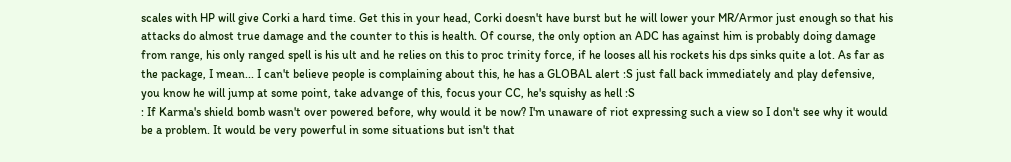scales with HP will give Corki a hard time. Get this in your head, Corki doesn't have burst but he will lower your MR/Armor just enough so that his attacks do almost true damage and the counter to this is health. Of course, the only option an ADC has against him is probably doing damage from range, his only ranged spell is his ult and he relies on this to proc trinity force, if he looses all his rockets his dps sinks quite a lot. As far as the package, I mean... I can't believe people is complaining about this, he has a GLOBAL alert :S just fall back immediately and play defensive, you know he will jump at some point, take advange of this, focus your CC, he's squishy as hell :S
: If Karma's shield bomb wasn't over powered before, why would it be now? I'm unaware of riot expressing such a view so I don't see why it would be a problem. It would be very powerful in some situations but isn't that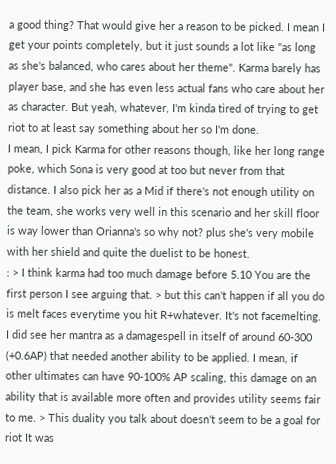a good thing? That would give her a reason to be picked. I mean I get your points completely, but it just sounds a lot like "as long as she's balanced, who cares about her theme". Karma barely has player base, and she has even less actual fans who care about her as character. But yeah, whatever, I'm kinda tired of trying to get riot to at least say something about her so I'm done.
I mean, I pick Karma for other reasons though, like her long range poke, which Sona is very good at too but never from that distance. I also pick her as a Mid if there's not enough utility on the team, she works very well in this scenario and her skill floor is way lower than Orianna's so why not? plus she's very mobile with her shield and quite the duelist to be honest.
: > I think karma had too much damage before 5.10 You are the first person I see arguing that. > but this can't happen if all you do is melt faces everytime you hit R+whatever. It's not facemelting. I did see her mantra as a damagespell in itself of around 60-300 (+0.6AP) that needed another ability to be applied. I mean, if other ultimates can have 90-100% AP scaling, this damage on an ability that is available more often and provides utility seems fair to me. > This duality you talk about doesn't seem to be a goal for riot It was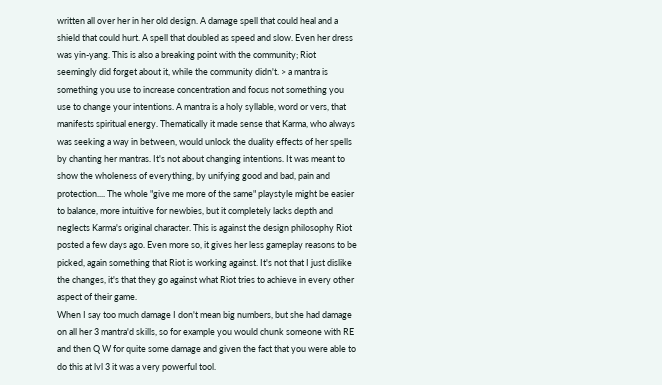written all over her in her old design. A damage spell that could heal and a shield that could hurt. A spell that doubled as speed and slow. Even her dress was yin-yang. This is also a breaking point with the community; Riot seemingly did forget about it, while the community didn't. > a mantra is something you use to increase concentration and focus not something you use to change your intentions. A mantra is a holy syllable, word or vers, that manifests spiritual energy. Thematically it made sense that Karma, who always was seeking a way in between, would unlock the duality effects of her spells by chanting her mantras. It's not about changing intentions. It was meant to show the wholeness of everything, by unifying good and bad, pain and protection.... The whole "give me more of the same" playstyle might be easier to balance, more intuitive for newbies, but it completely lacks depth and neglects Karma's original character. This is against the design philosophy Riot posted a few days ago. Even more so, it gives her less gameplay reasons to be picked, again something that Riot is working against. It's not that I just dislike the changes, it's that they go against what Riot tries to achieve in every other aspect of their game.
When I say too much damage I don't mean big numbers, but she had damage on all her 3 mantra'd skills, so for example you would chunk someone with RE and then Q W for quite some damage and given the fact that you were able to do this at lvl 3 it was a very powerful tool.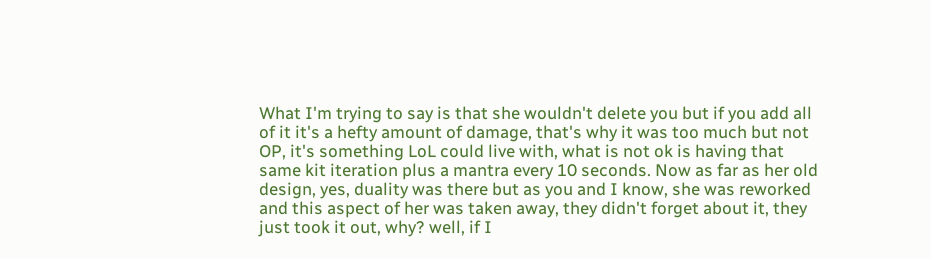What I'm trying to say is that she wouldn't delete you but if you add all of it it's a hefty amount of damage, that's why it was too much but not OP, it's something LoL could live with, what is not ok is having that same kit iteration plus a mantra every 10 seconds. Now as far as her old design, yes, duality was there but as you and I know, she was reworked and this aspect of her was taken away, they didn't forget about it, they just took it out, why? well, if I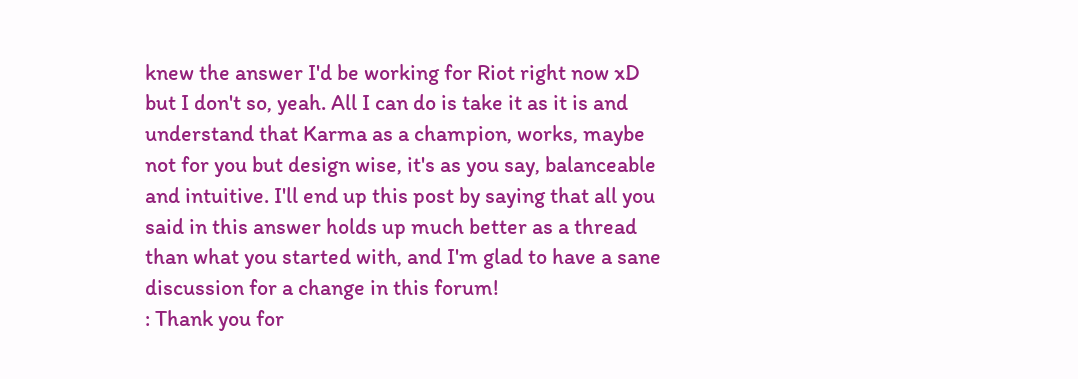knew the answer I'd be working for Riot right now xD but I don't so, yeah. All I can do is take it as it is and understand that Karma as a champion, works, maybe not for you but design wise, it's as you say, balanceable and intuitive. I'll end up this post by saying that all you said in this answer holds up much better as a thread than what you started with, and I'm glad to have a sane discussion for a change in this forum!
: Thank you for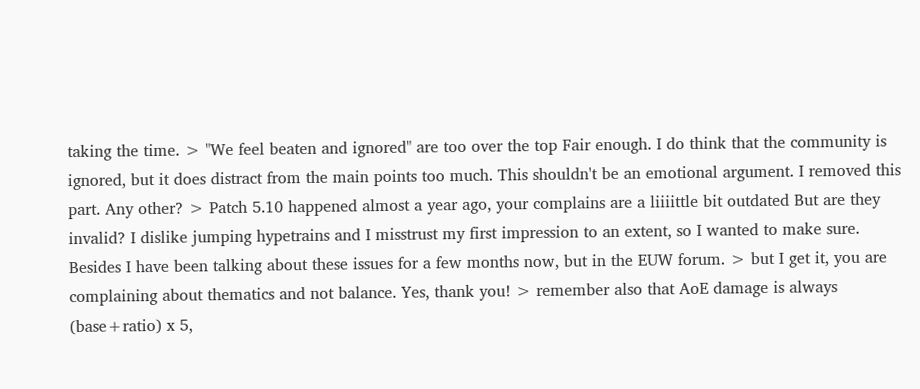taking the time. > "We feel beaten and ignored" are too over the top Fair enough. I do think that the community is ignored, but it does distract from the main points too much. This shouldn't be an emotional argument. I removed this part. Any other? > Patch 5.10 happened almost a year ago, your complains are a liiiittle bit outdated But are they invalid? I dislike jumping hypetrains and I misstrust my first impression to an extent, so I wanted to make sure. Besides I have been talking about these issues for a few months now, but in the EUW forum. > but I get it, you are complaining about thematics and not balance. Yes, thank you! > remember also that AoE damage is always (base+ratio) x 5,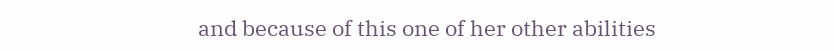and because of this one of her other abilities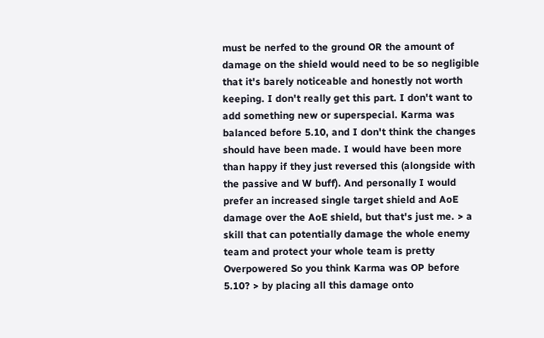must be nerfed to the ground OR the amount of damage on the shield would need to be so negligible that it's barely noticeable and honestly not worth keeping. I don't really get this part. I don't want to add something new or superspecial. Karma was balanced before 5.10, and I don't think the changes should have been made. I would have been more than happy if they just reversed this (alongside with the passive and W buff). And personally I would prefer an increased single target shield and AoE damage over the AoE shield, but that's just me. > a skill that can potentially damage the whole enemy team and protect your whole team is pretty Overpowered So you think Karma was OP before 5.10? > by placing all this damage onto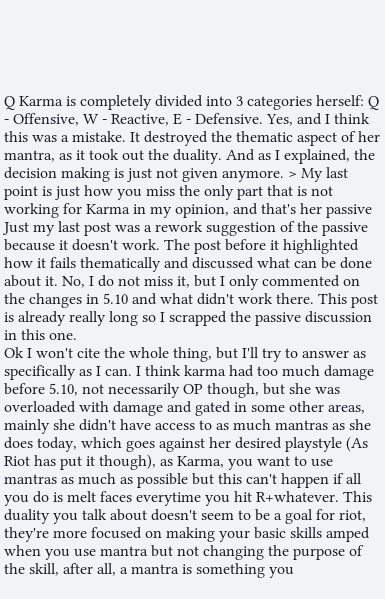Q Karma is completely divided into 3 categories herself: Q - Offensive, W - Reactive, E - Defensive. Yes, and I think this was a mistake. It destroyed the thematic aspect of her mantra, as it took out the duality. And as I explained, the decision making is just not given anymore. > My last point is just how you miss the only part that is not working for Karma in my opinion, and that's her passive Just my last post was a rework suggestion of the passive because it doesn't work. The post before it highlighted how it fails thematically and discussed what can be done about it. No, I do not miss it, but I only commented on the changes in 5.10 and what didn't work there. This post is already really long so I scrapped the passive discussion in this one.
Ok I won't cite the whole thing, but I'll try to answer as specifically as I can. I think karma had too much damage before 5.10, not necessarily OP though, but she was overloaded with damage and gated in some other areas, mainly she didn't have access to as much mantras as she does today, which goes against her desired playstyle (As Riot has put it though), as Karma, you want to use mantras as much as possible but this can't happen if all you do is melt faces everytime you hit R+whatever. This duality you talk about doesn't seem to be a goal for riot, they're more focused on making your basic skills amped when you use mantra but not changing the purpose of the skill, after all, a mantra is something you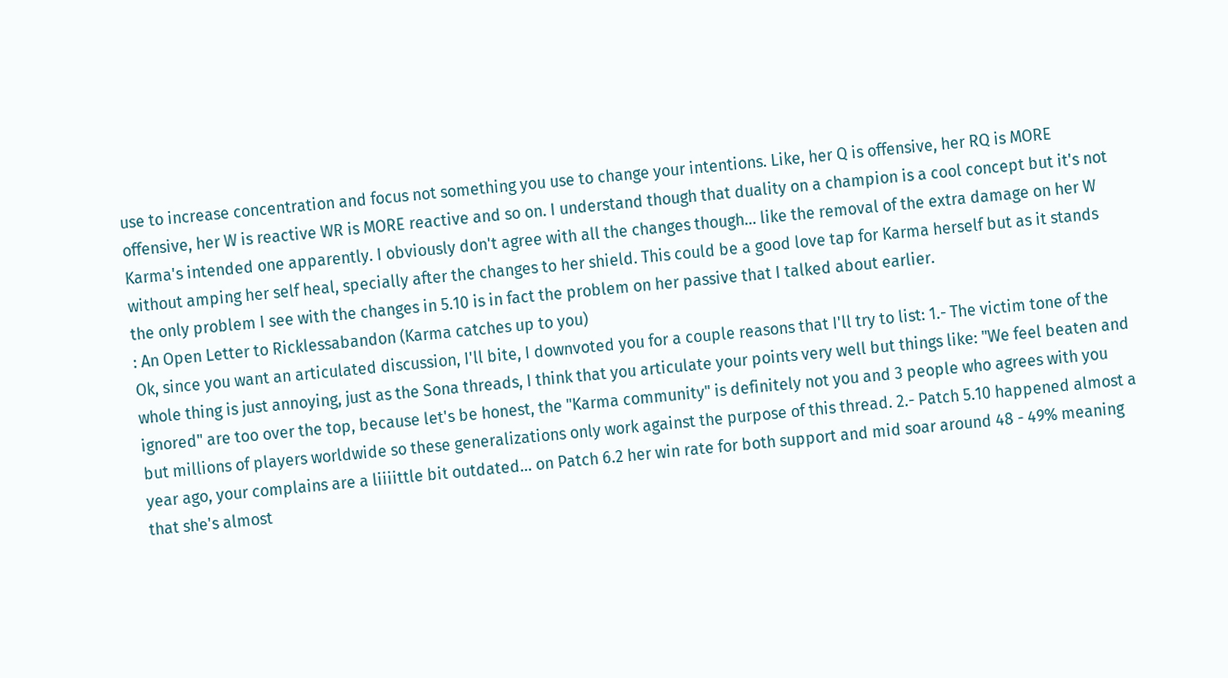use to increase concentration and focus not something you use to change your intentions. Like, her Q is offensive, her RQ is MORE offensive, her W is reactive WR is MORE reactive and so on. I understand though that duality on a champion is a cool concept but it's not Karma's intended one apparently. I obviously don't agree with all the changes though... like the removal of the extra damage on her W without amping her self heal, specially after the changes to her shield. This could be a good love tap for Karma herself but as it stands the only problem I see with the changes in 5.10 is in fact the problem on her passive that I talked about earlier.
: An Open Letter to Ricklessabandon (Karma catches up to you)
Ok, since you want an articulated discussion, I'll bite, I downvoted you for a couple reasons that I'll try to list: 1.- The victim tone of the whole thing is just annoying, just as the Sona threads, I think that you articulate your points very well but things like: "We feel beaten and ignored" are too over the top, because let's be honest, the "Karma community" is definitely not you and 3 people who agrees with you but millions of players worldwide so these generalizations only work against the purpose of this thread. 2.- Patch 5.10 happened almost a year ago, your complains are a liiiittle bit outdated... on Patch 6.2 her win rate for both support and mid soar around 48 - 49% meaning that she's almost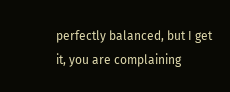perfectly balanced, but I get it, you are complaining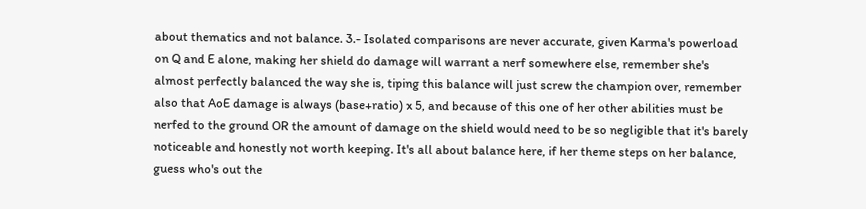about thematics and not balance. 3.- Isolated comparisons are never accurate, given Karma's powerload on Q and E alone, making her shield do damage will warrant a nerf somewhere else, remember she's almost perfectly balanced the way she is, tiping this balance will just screw the champion over, remember also that AoE damage is always (base+ratio) x 5, and because of this one of her other abilities must be nerfed to the ground OR the amount of damage on the shield would need to be so negligible that it's barely noticeable and honestly not worth keeping. It's all about balance here, if her theme steps on her balance, guess who's out the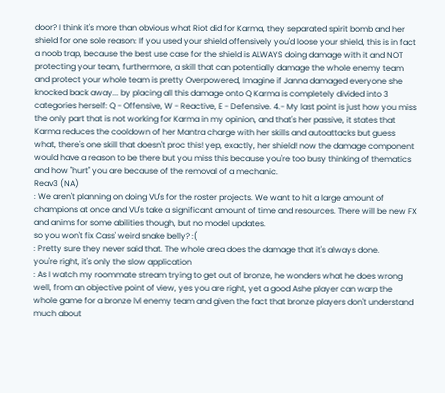door? I think it's more than obvious what Riot did for Karma, they separated spirit bomb and her shield for one sole reason: If you used your shield offensively you'd loose your shield, this is in fact a noob trap, because the best use case for the shield is ALWAYS doing damage with it and NOT protecting your team, furthermore, a skill that can potentially damage the whole enemy team and protect your whole team is pretty Overpowered, Imagine if Janna damaged everyone she knocked back away... by placing all this damage onto Q Karma is completely divided into 3 categories herself: Q - Offensive, W - Reactive, E - Defensive. 4.- My last point is just how you miss the only part that is not working for Karma in my opinion, and that's her passive, it states that Karma reduces the cooldown of her Mantra charge with her skills and autoattacks but guess what, there's one skill that doesn't proc this! yep, exactly, her shield! now the damage component would have a reason to be there but you miss this because you're too busy thinking of thematics and how "hurt" you are because of the removal of a mechanic.
Reav3 (NA)
: We aren't planning on doing VU's for the roster projects. We want to hit a large amount of champions at once and VU's take a significant amount of time and resources. There will be new FX and anims for some abilities though, but no model updates.
so you won't fix Cass' weird snake belly? :(
: Pretty sure they never said that. The whole area does the damage that it's always done.
you're right, it's only the slow application
: As I watch my roommate stream trying to get out of bronze, he wonders what he does wrong
well, from an objective point of view, yes you are right, yet a good Ashe player can warp the whole game for a bronze lvl enemy team and given the fact that bronze players don't understand much about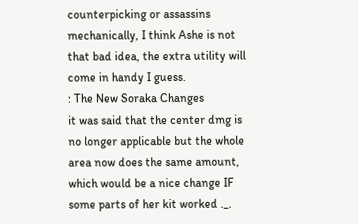counterpicking or assassins mechanically, I think Ashe is not that bad idea, the extra utility will come in handy I guess.
: The New Soraka Changes
it was said that the center dmg is no longer applicable but the whole area now does the same amount, which would be a nice change IF some parts of her kit worked ._.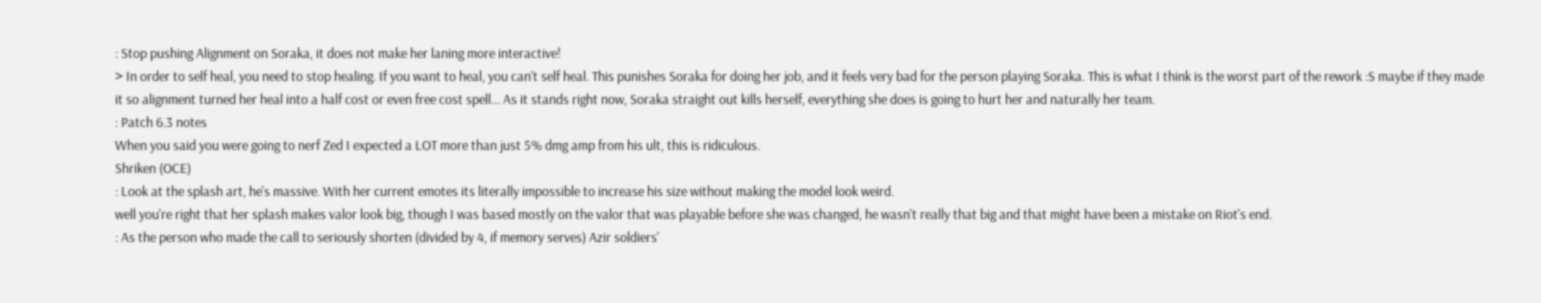: Stop pushing Alignment on Soraka, it does not make her laning more interactive!
> In order to self heal, you need to stop healing. If you want to heal, you can't self heal. This punishes Soraka for doing her job, and it feels very bad for the person playing Soraka. This is what I think is the worst part of the rework :S maybe if they made it so alignment turned her heal into a half cost or even free cost spell... As it stands right now, Soraka straight out kills herself, everything she does is going to hurt her and naturally her team.
: Patch 6.3 notes
When you said you were going to nerf Zed I expected a LOT more than just 5% dmg amp from his ult, this is ridiculous.
Shriken (OCE)
: Look at the splash art, he's massive. With her current emotes its literally impossible to increase his size without making the model look weird.
well you're right that her splash makes valor look big, though I was based mostly on the valor that was playable before she was changed, he wasn't really that big and that might have been a mistake on Riot's end.
: As the person who made the call to seriously shorten (divided by 4, if memory serves) Azir soldiers'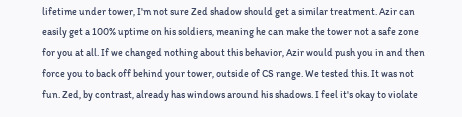lifetime under tower, I'm not sure Zed shadow should get a similar treatment. Azir can easily get a 100% uptime on his soldiers, meaning he can make the tower not a safe zone for you at all. If we changed nothing about this behavior, Azir would push you in and then force you to back off behind your tower, outside of CS range. We tested this. It was not fun. Zed, by contrast, already has windows around his shadows. I feel it's okay to violate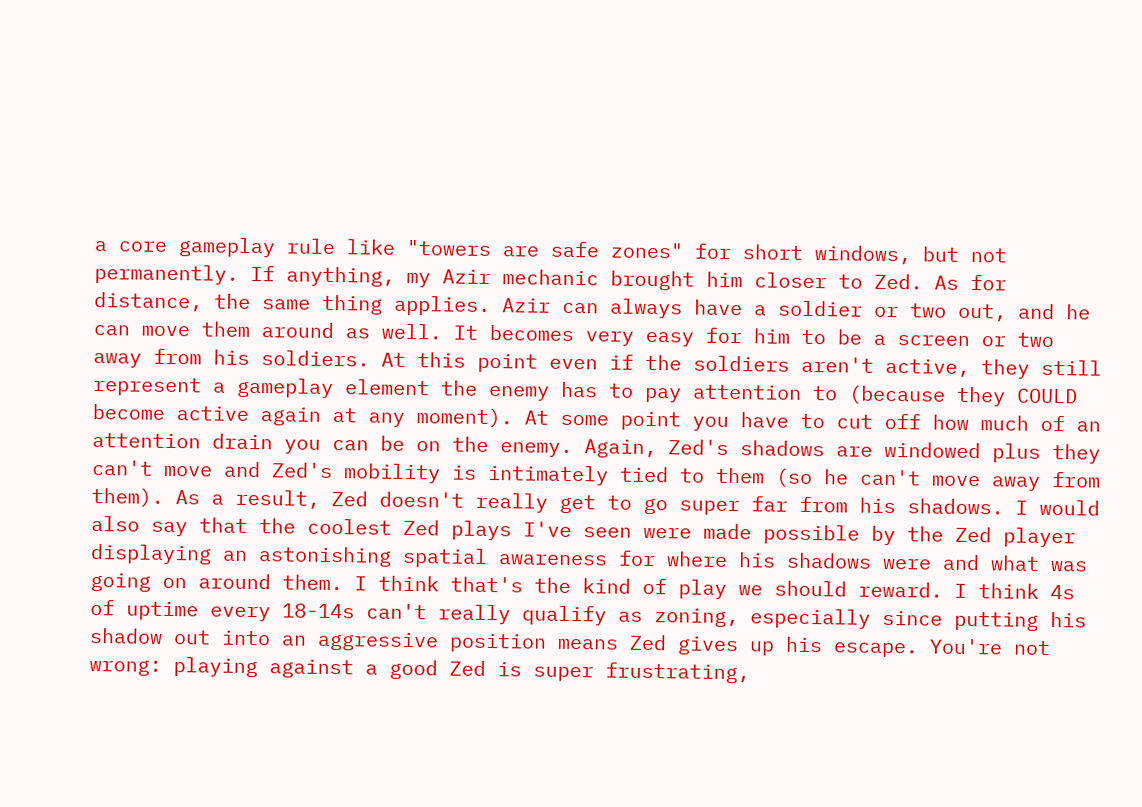a core gameplay rule like "towers are safe zones" for short windows, but not permanently. If anything, my Azir mechanic brought him closer to Zed. As for distance, the same thing applies. Azir can always have a soldier or two out, and he can move them around as well. It becomes very easy for him to be a screen or two away from his soldiers. At this point even if the soldiers aren't active, they still represent a gameplay element the enemy has to pay attention to (because they COULD become active again at any moment). At some point you have to cut off how much of an attention drain you can be on the enemy. Again, Zed's shadows are windowed plus they can't move and Zed's mobility is intimately tied to them (so he can't move away from them). As a result, Zed doesn't really get to go super far from his shadows. I would also say that the coolest Zed plays I've seen were made possible by the Zed player displaying an astonishing spatial awareness for where his shadows were and what was going on around them. I think that's the kind of play we should reward. I think 4s of uptime every 18-14s can't really qualify as zoning, especially since putting his shadow out into an aggressive position means Zed gives up his escape. You're not wrong: playing against a good Zed is super frustrating,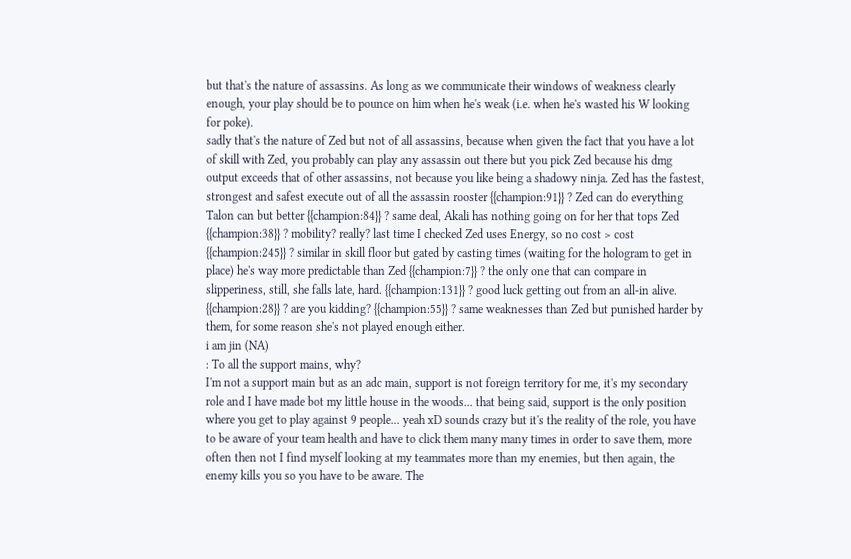but that's the nature of assassins. As long as we communicate their windows of weakness clearly enough, your play should be to pounce on him when he's weak (i.e. when he's wasted his W looking for poke).
sadly that's the nature of Zed but not of all assassins, because when given the fact that you have a lot of skill with Zed, you probably can play any assassin out there but you pick Zed because his dmg output exceeds that of other assassins, not because you like being a shadowy ninja. Zed has the fastest, strongest and safest execute out of all the assassin rooster {{champion:91}} ? Zed can do everything Talon can but better {{champion:84}} ? same deal, Akali has nothing going on for her that tops Zed {{champion:38}} ? mobility? really? last time I checked Zed uses Energy, so no cost > cost {{champion:245}} ? similar in skill floor but gated by casting times (waiting for the hologram to get in place) he's way more predictable than Zed {{champion:7}} ? the only one that can compare in slipperiness, still, she falls late, hard. {{champion:131}} ? good luck getting out from an all-in alive. {{champion:28}} ? are you kidding? {{champion:55}} ? same weaknesses than Zed but punished harder by them, for some reason she's not played enough either.
i am jin (NA)
: To all the support mains, why?
I'm not a support main but as an adc main, support is not foreign territory for me, it's my secondary role and I have made bot my little house in the woods... that being said, support is the only position where you get to play against 9 people... yeah xD sounds crazy but it's the reality of the role, you have to be aware of your team health and have to click them many many times in order to save them, more often then not I find myself looking at my teammates more than my enemies, but then again, the enemy kills you so you have to be aware. The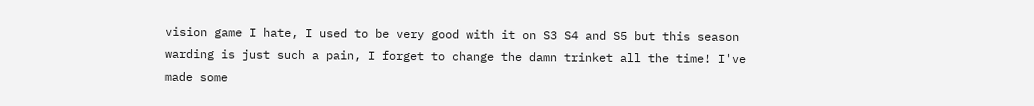vision game I hate, I used to be very good with it on S3 S4 and S5 but this season warding is just such a pain, I forget to change the damn trinket all the time! I've made some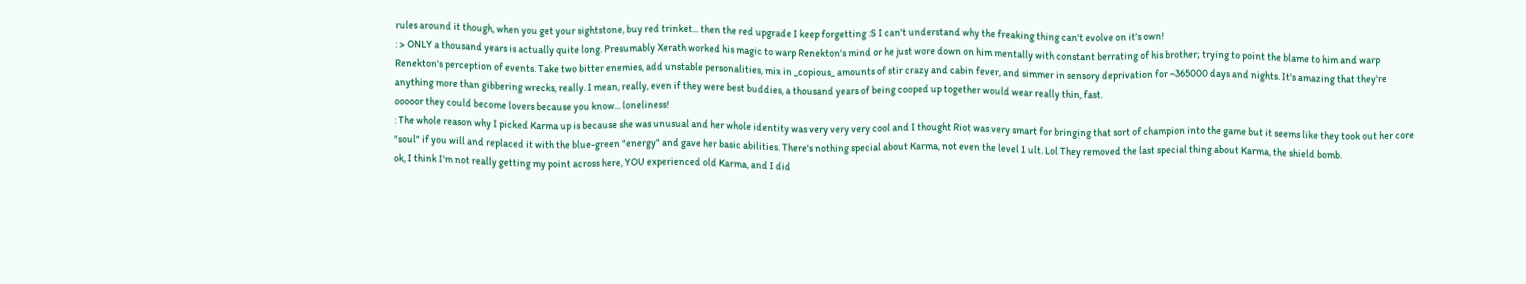rules around it though, when you get your sightstone, buy red trinket... then the red upgrade I keep forgetting :S I can't understand why the freaking thing can't evolve on it's own!
: > ONLY a thousand years is actually quite long. Presumably Xerath worked his magic to warp Renekton's mind or he just wore down on him mentally with constant berrating of his brother; trying to point the blame to him and warp Renekton's perception of events. Take two bitter enemies, add unstable personalities, mix in _copious_ amounts of stir crazy and cabin fever, and simmer in sensory deprivation for ~365000 days and nights. It's amazing that they're anything more than gibbering wrecks, really. I mean, really, even if they were best buddies, a thousand years of being cooped up together would wear really thin, fast.
ooooor they could become lovers because you know... loneliness!
: The whole reason why I picked Karma up is because she was unusual and her whole identity was very very very cool and I thought Riot was very smart for bringing that sort of champion into the game but it seems like they took out her core "soul" if you will and replaced it with the blue-green "energy" and gave her basic abilities. There's nothing special about Karma, not even the level 1 ult. Lol They removed the last special thing about Karma, the shield bomb.
ok, I think I'm not really getting my point across here, YOU experienced old Karma, and I did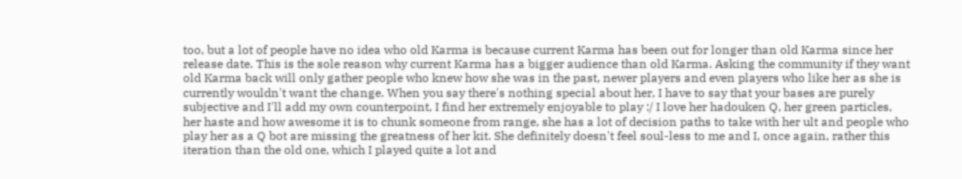too, but a lot of people have no idea who old Karma is because current Karma has been out for longer than old Karma since her release date. This is the sole reason why current Karma has a bigger audience than old Karma. Asking the community if they want old Karma back will only gather people who knew how she was in the past, newer players and even players who like her as she is currently wouldn't want the change. When you say there's nothing special about her, I have to say that your bases are purely subjective and I'll add my own counterpoint, I find her extremely enjoyable to play :/ I love her hadouken Q, her green particles, her haste and how awesome it is to chunk someone from range, she has a lot of decision paths to take with her ult and people who play her as a Q bot are missing the greatness of her kit. She definitely doesn't feel soul-less to me and I, once again, rather this iteration than the old one, which I played quite a lot and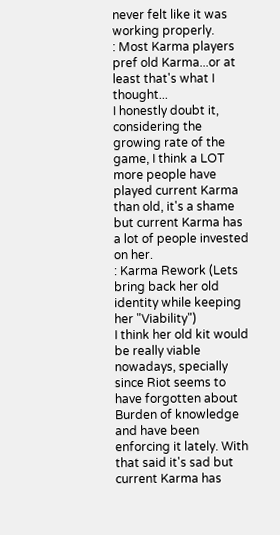never felt like it was working properly.
: Most Karma players pref old Karma...or at least that's what I thought...
I honestly doubt it, considering the growing rate of the game, I think a LOT more people have played current Karma than old, it's a shame but current Karma has a lot of people invested on her.
: Karma Rework (Lets bring back her old identity while keeping her "Viability")
I think her old kit would be really viable nowadays, specially since Riot seems to have forgotten about Burden of knowledge and have been enforcing it lately. With that said it's sad but current Karma has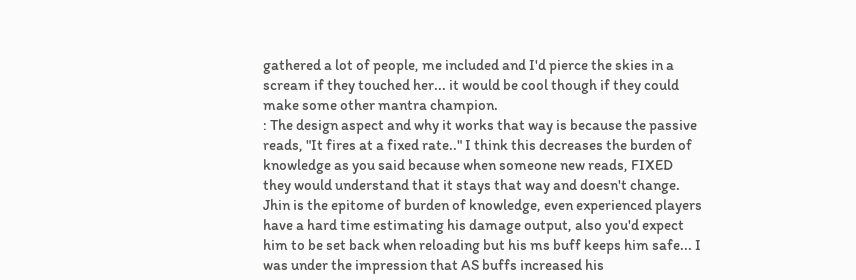gathered a lot of people, me included and I'd pierce the skies in a scream if they touched her... it would be cool though if they could make some other mantra champion.
: The design aspect and why it works that way is because the passive reads, "It fires at a fixed rate.." I think this decreases the burden of knowledge as you said because when someone new reads, FIXED they would understand that it stays that way and doesn't change.
Jhin is the epitome of burden of knowledge, even experienced players have a hard time estimating his damage output, also you'd expect him to be set back when reloading but his ms buff keeps him safe... I was under the impression that AS buffs increased his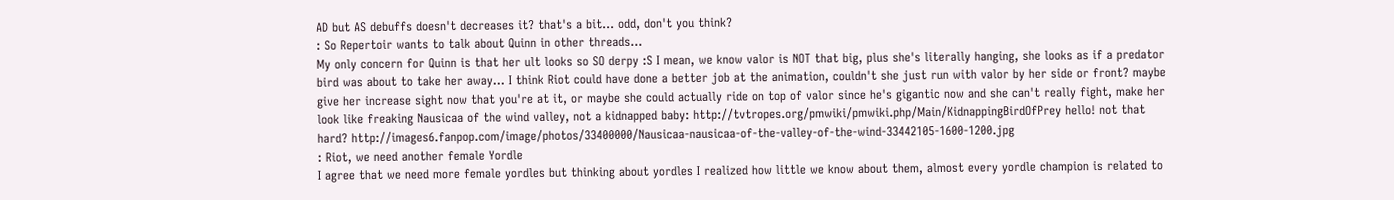AD but AS debuffs doesn't decreases it? that's a bit... odd, don't you think?
: So Repertoir wants to talk about Quinn in other threads...
My only concern for Quinn is that her ult looks so SO derpy :S I mean, we know valor is NOT that big, plus she's literally hanging, she looks as if a predator bird was about to take her away... I think Riot could have done a better job at the animation, couldn't she just run with valor by her side or front? maybe give her increase sight now that you're at it, or maybe she could actually ride on top of valor since he's gigantic now and she can't really fight, make her look like freaking Nausicaa of the wind valley, not a kidnapped baby: http://tvtropes.org/pmwiki/pmwiki.php/Main/KidnappingBirdOfPrey hello! not that hard? http://images6.fanpop.com/image/photos/33400000/Nausicaa-nausicaa-of-the-valley-of-the-wind-33442105-1600-1200.jpg
: Riot, we need another female Yordle
I agree that we need more female yordles but thinking about yordles I realized how little we know about them, almost every yordle champion is related to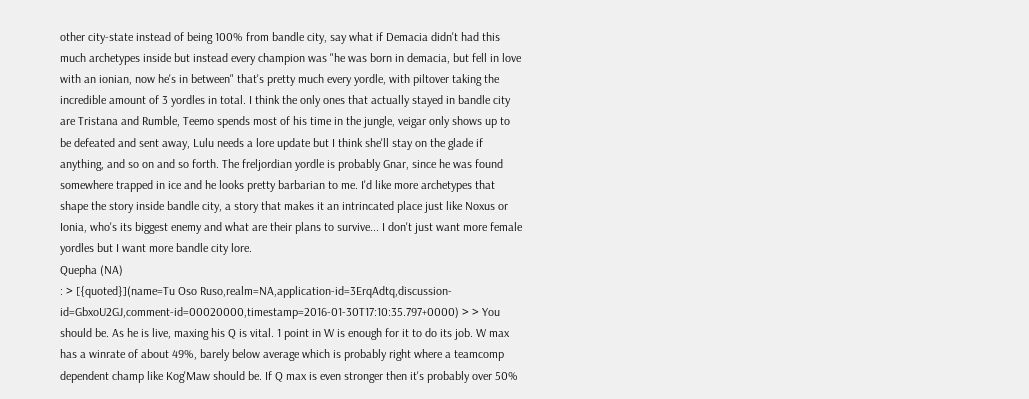other city-state instead of being 100% from bandle city, say what if Demacia didn't had this much archetypes inside but instead every champion was "he was born in demacia, but fell in love with an ionian, now he's in between" that's pretty much every yordle, with piltover taking the incredible amount of 3 yordles in total. I think the only ones that actually stayed in bandle city are Tristana and Rumble, Teemo spends most of his time in the jungle, veigar only shows up to be defeated and sent away, Lulu needs a lore update but I think she'll stay on the glade if anything, and so on and so forth. The freljordian yordle is probably Gnar, since he was found somewhere trapped in ice and he looks pretty barbarian to me. I'd like more archetypes that shape the story inside bandle city, a story that makes it an intrincated place just like Noxus or Ionia, who's its biggest enemy and what are their plans to survive... I don't just want more female yordles but I want more bandle city lore.
Quepha (NA)
: > [{quoted}](name=Tu Oso Ruso,realm=NA,application-id=3ErqAdtq,discussion-id=GbxoU2GJ,comment-id=00020000,timestamp=2016-01-30T17:10:35.797+0000) > > You should be. As he is live, maxing his Q is vital. 1 point in W is enough for it to do its job. W max has a winrate of about 49%, barely below average which is probably right where a teamcomp dependent champ like Kog'Maw should be. If Q max is even stronger then it's probably over 50%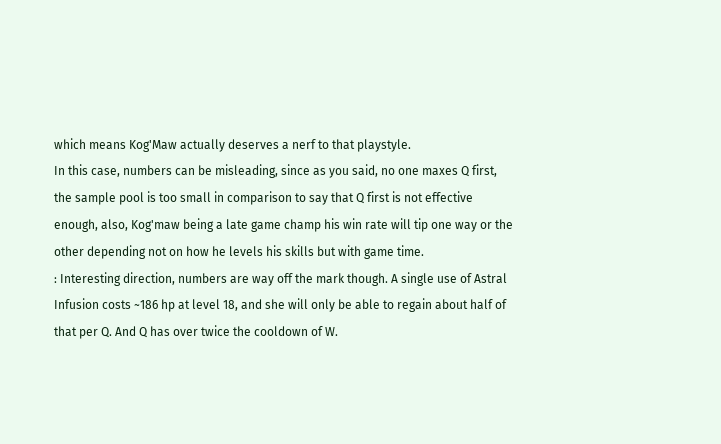which means Kog'Maw actually deserves a nerf to that playstyle.
In this case, numbers can be misleading, since as you said, no one maxes Q first, the sample pool is too small in comparison to say that Q first is not effective enough, also, Kog'maw being a late game champ his win rate will tip one way or the other depending not on how he levels his skills but with game time.
: Interesting direction, numbers are way off the mark though. A single use of Astral Infusion costs ~186 hp at level 18, and she will only be able to regain about half of that per Q. And Q has over twice the cooldown of W.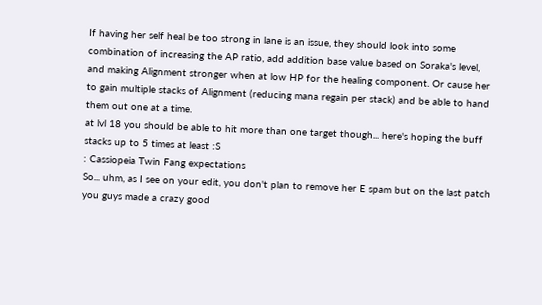If having her self heal be too strong in lane is an issue, they should look into some combination of increasing the AP ratio, add addition base value based on Soraka's level, and making Alignment stronger when at low HP for the healing component. Or cause her to gain multiple stacks of Alignment (reducing mana regain per stack) and be able to hand them out one at a time.
at lvl 18 you should be able to hit more than one target though... here's hoping the buff stacks up to 5 times at least :S
: Cassiopeia Twin Fang expectations
So... uhm, as I see on your edit, you don't plan to remove her E spam but on the last patch you guys made a crazy good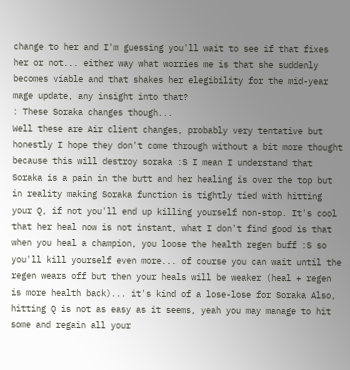change to her and I'm guessing you'll wait to see if that fixes her or not... either way what worries me is that she suddenly becomes viable and that shakes her elegibility for the mid-year mage update, any insight into that?
: These Soraka changes though...
Well these are Air client changes, probably very tentative but honestly I hope they don't come through without a bit more thought because this will destroy soraka :S I mean I understand that Soraka is a pain in the butt and her healing is over the top but in reality making Soraka function is tightly tied with hitting your Q, if not you'll end up killing yourself non-stop. It's cool that her heal now is not instant, what I don't find good is that when you heal a champion, you loose the health regen buff :S so you'll kill yourself even more... of course you can wait until the regen wears off but then your heals will be weaker (heal + regen is more health back)... it's kind of a lose-lose for Soraka Also, hitting Q is not as easy as it seems, yeah you may manage to hit some and regain all your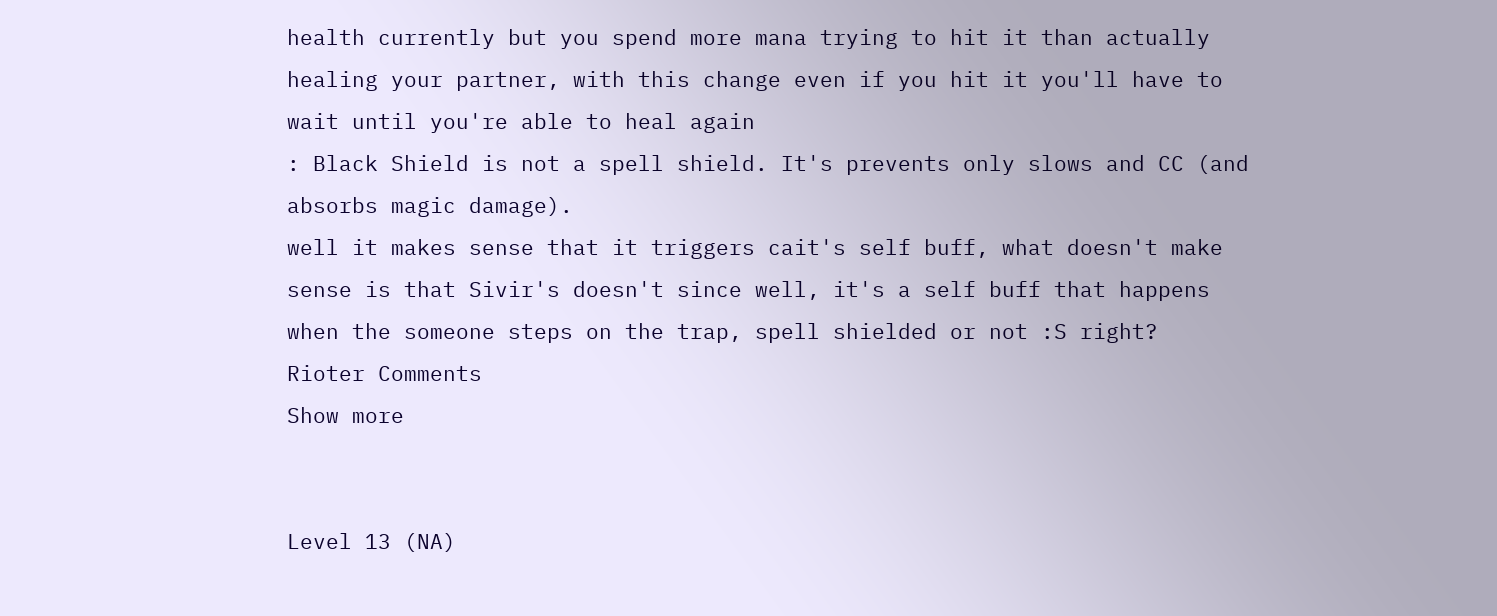health currently but you spend more mana trying to hit it than actually healing your partner, with this change even if you hit it you'll have to wait until you're able to heal again
: Black Shield is not a spell shield. It's prevents only slows and CC (and absorbs magic damage).
well it makes sense that it triggers cait's self buff, what doesn't make sense is that Sivir's doesn't since well, it's a self buff that happens when the someone steps on the trap, spell shielded or not :S right?
Rioter Comments
Show more


Level 13 (NA)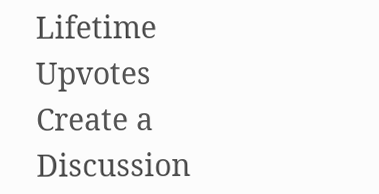Lifetime Upvotes
Create a Discussion